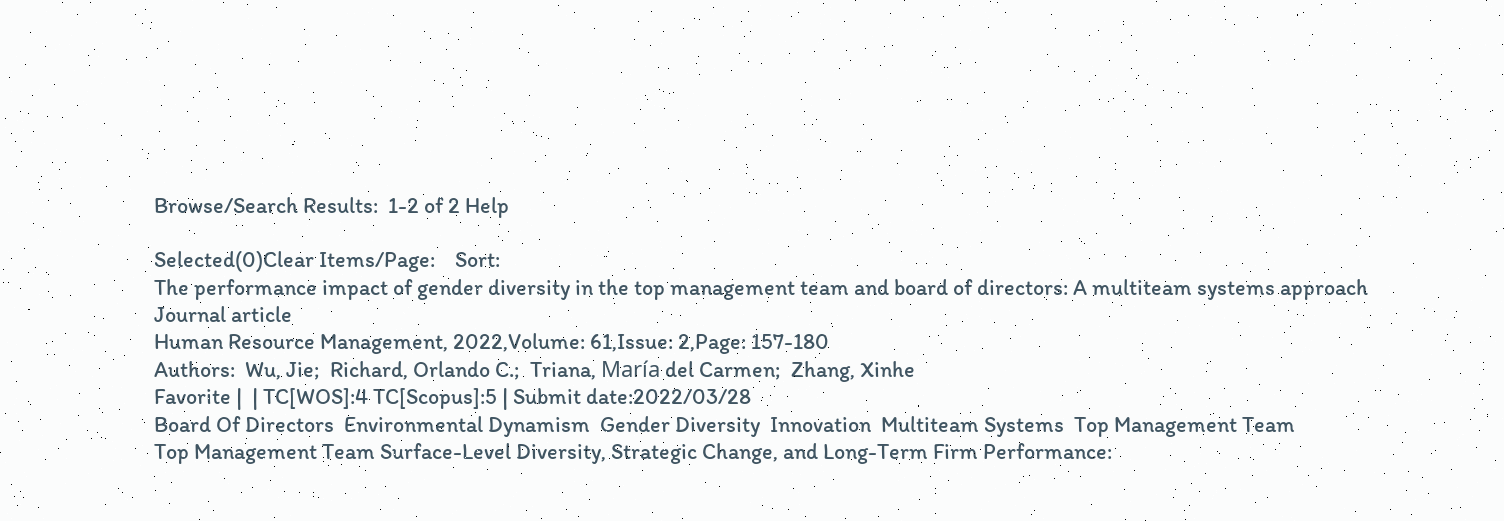Browse/Search Results:  1-2 of 2 Help

Selected(0)Clear Items/Page:    Sort:
The performance impact of gender diversity in the top management team and board of directors: A multiteam systems approach Journal article
Human Resource Management, 2022,Volume: 61,Issue: 2,Page: 157-180
Authors:  Wu, Jie;  Richard, Orlando C.;  Triana, María del Carmen;  Zhang, Xinhe
Favorite |  | TC[WOS]:4 TC[Scopus]:5 | Submit date:2022/03/28
Board Of Directors  Environmental Dynamism  Gender Diversity  Innovation  Multiteam Systems  Top Management Team
Top Management Team Surface-Level Diversity, Strategic Change, and Long-Term Firm Performance: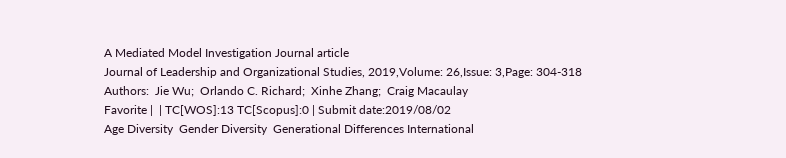A Mediated Model Investigation Journal article
Journal of Leadership and Organizational Studies, 2019,Volume: 26,Issue: 3,Page: 304-318
Authors:  Jie Wu;  Orlando C. Richard;  Xinhe Zhang;  Craig Macaulay
Favorite |  | TC[WOS]:13 TC[Scopus]:0 | Submit date:2019/08/02
Age Diversity  Gender Diversity  Generational Differences International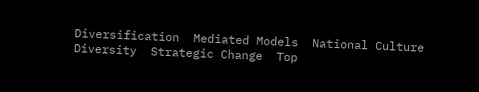Diversification  Mediated Models  National Culture Diversity  Strategic Change  Top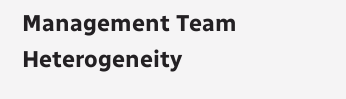Management Team Heterogeneity